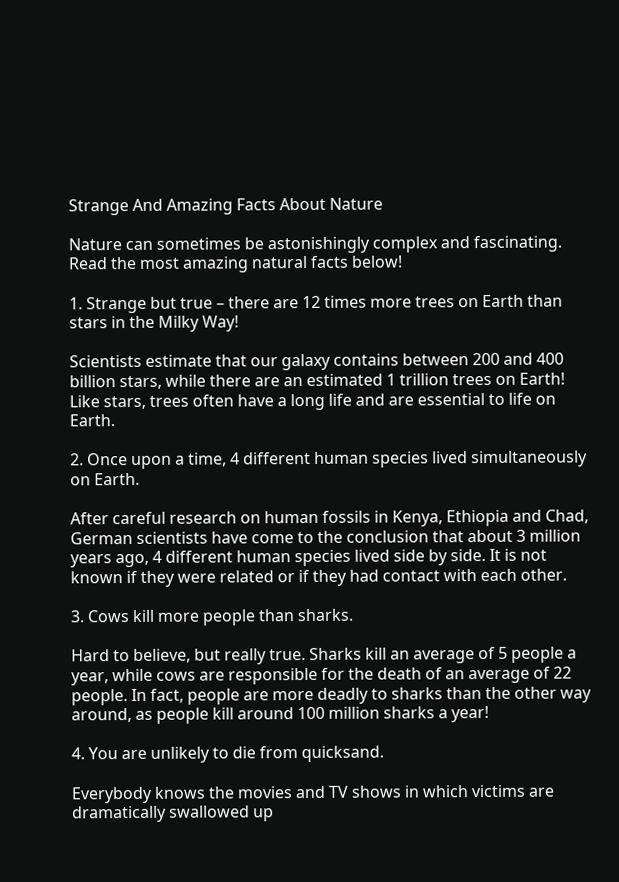Strange And Amazing Facts About Nature

Nature can sometimes be astonishingly complex and fascinating. Read the most amazing natural facts below!

1. Strange but true – there are 12 times more trees on Earth than stars in the Milky Way!

Scientists estimate that our galaxy contains between 200 and 400 billion stars, while there are an estimated 1 trillion trees on Earth! Like stars, trees often have a long life and are essential to life on Earth.

2. Once upon a time, 4 different human species lived simultaneously on Earth.

After careful research on human fossils in Kenya, Ethiopia and Chad, German scientists have come to the conclusion that about 3 million years ago, 4 different human species lived side by side. It is not known if they were related or if they had contact with each other.

3. Cows kill more people than sharks.

Hard to believe, but really true. Sharks kill an average of 5 people a year, while cows are responsible for the death of an average of 22 people. In fact, people are more deadly to sharks than the other way around, as people kill around 100 million sharks a year!

4. You are unlikely to die from quicksand.

Everybody knows the movies and TV shows in which victims are dramatically swallowed up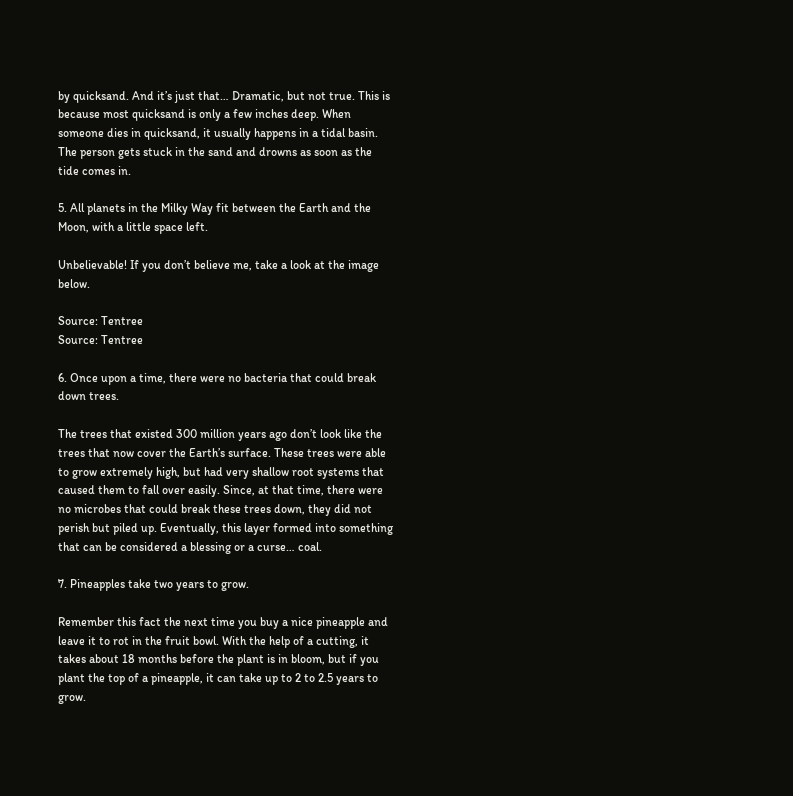by quicksand. And it’s just that… Dramatic, but not true. This is because most quicksand is only a few inches deep. When someone dies in quicksand, it usually happens in a tidal basin. The person gets stuck in the sand and drowns as soon as the tide comes in.

5. All planets in the Milky Way fit between the Earth and the Moon, with a little space left.

Unbelievable! If you don’t believe me, take a look at the image below.

Source: Tentree
Source: Tentree

6. Once upon a time, there were no bacteria that could break down trees.

The trees that existed 300 million years ago don’t look like the trees that now cover the Earth’s surface. These trees were able to grow extremely high, but had very shallow root systems that caused them to fall over easily. Since, at that time, there were no microbes that could break these trees down, they did not perish but piled up. Eventually, this layer formed into something that can be considered a blessing or a curse… coal.

7. Pineapples take two years to grow.

Remember this fact the next time you buy a nice pineapple and leave it to rot in the fruit bowl. With the help of a cutting, it takes about 18 months before the plant is in bloom, but if you plant the top of a pineapple, it can take up to 2 to 2.5 years to grow.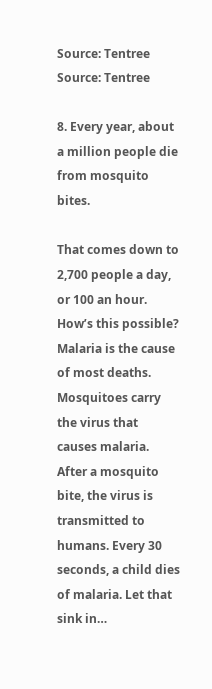Source: Tentree
Source: Tentree

8. Every year, about a million people die from mosquito bites.

That comes down to 2,700 people a day, or 100 an hour. How’s this possible? Malaria is the cause of most deaths. Mosquitoes carry the virus that causes malaria. After a mosquito bite, the virus is transmitted to humans. Every 30 seconds, a child dies of malaria. Let that sink in…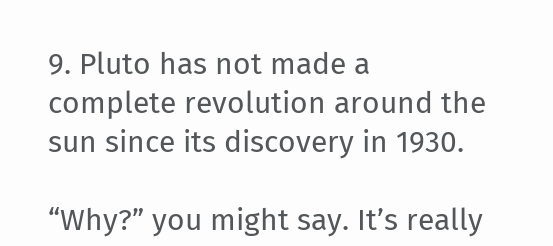9. Pluto has not made a complete revolution around the sun since its discovery in 1930.

“Why?” you might say. It’s really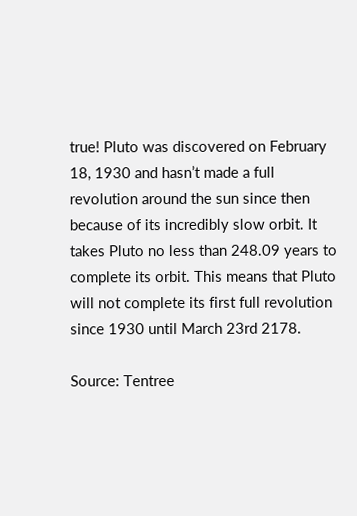true! Pluto was discovered on February 18, 1930 and hasn’t made a full revolution around the sun since then because of its incredibly slow orbit. It takes Pluto no less than 248.09 years to complete its orbit. This means that Pluto will not complete its first full revolution since 1930 until March 23rd 2178.

Source: Tentree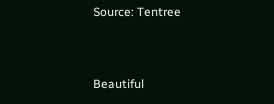Source: Tentree


Beautiful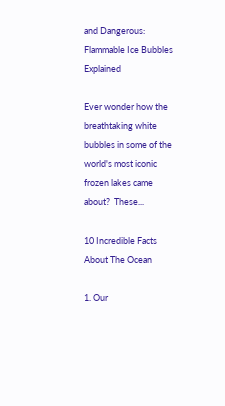and Dangerous: Flammable Ice Bubbles Explained

Ever wonder how the breathtaking white bubbles in some of the world's most iconic frozen lakes came about?  These...

10 Incredible Facts About The Ocean

1. Our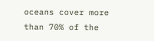oceans cover more than 70% of the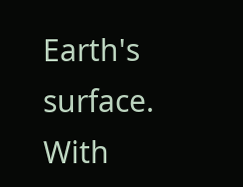Earth's surface.  With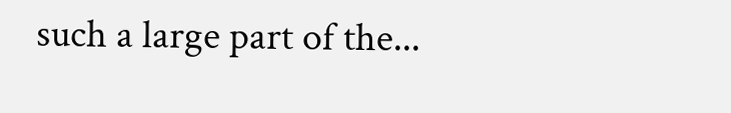such a large part of the...